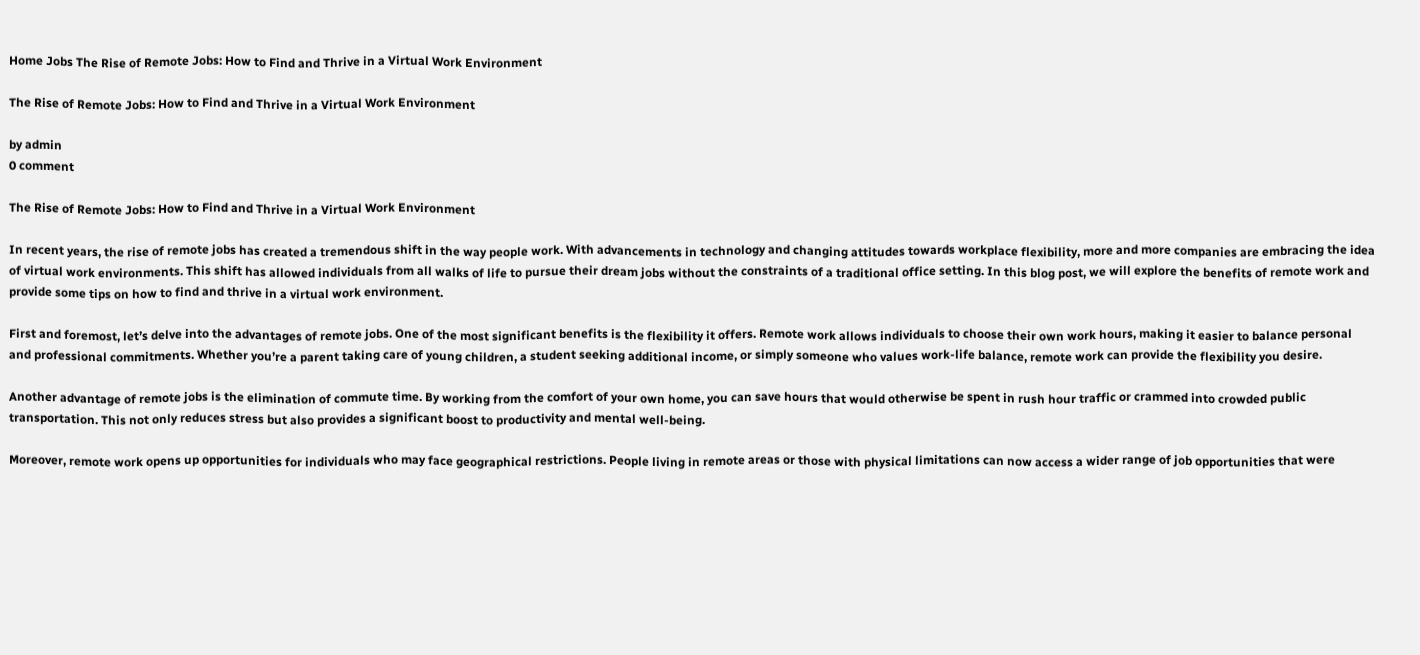Home Jobs The Rise of Remote Jobs: How to Find and Thrive in a Virtual Work Environment

The Rise of Remote Jobs: How to Find and Thrive in a Virtual Work Environment

by admin
0 comment

The Rise of Remote Jobs: How to Find and Thrive in a Virtual Work Environment

In recent years, the rise of remote jobs has created a tremendous shift in the way people work. With advancements in technology and changing attitudes towards workplace flexibility, more and more companies are embracing the idea of virtual work environments. This shift has allowed individuals from all walks of life to pursue their dream jobs without the constraints of a traditional office setting. In this blog post, we will explore the benefits of remote work and provide some tips on how to find and thrive in a virtual work environment.

First and foremost, let’s delve into the advantages of remote jobs. One of the most significant benefits is the flexibility it offers. Remote work allows individuals to choose their own work hours, making it easier to balance personal and professional commitments. Whether you’re a parent taking care of young children, a student seeking additional income, or simply someone who values work-life balance, remote work can provide the flexibility you desire.

Another advantage of remote jobs is the elimination of commute time. By working from the comfort of your own home, you can save hours that would otherwise be spent in rush hour traffic or crammed into crowded public transportation. This not only reduces stress but also provides a significant boost to productivity and mental well-being.

Moreover, remote work opens up opportunities for individuals who may face geographical restrictions. People living in remote areas or those with physical limitations can now access a wider range of job opportunities that were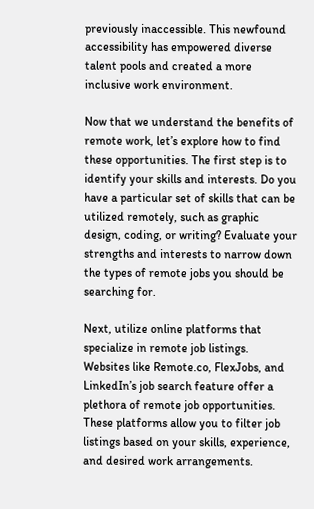previously inaccessible. This newfound accessibility has empowered diverse talent pools and created a more inclusive work environment.

Now that we understand the benefits of remote work, let’s explore how to find these opportunities. The first step is to identify your skills and interests. Do you have a particular set of skills that can be utilized remotely, such as graphic design, coding, or writing? Evaluate your strengths and interests to narrow down the types of remote jobs you should be searching for.

Next, utilize online platforms that specialize in remote job listings. Websites like Remote.co, FlexJobs, and LinkedIn’s job search feature offer a plethora of remote job opportunities. These platforms allow you to filter job listings based on your skills, experience, and desired work arrangements.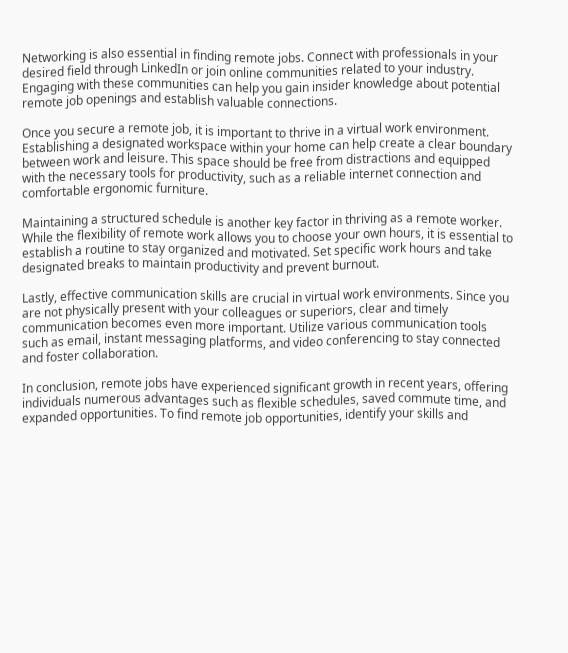Networking is also essential in finding remote jobs. Connect with professionals in your desired field through LinkedIn or join online communities related to your industry. Engaging with these communities can help you gain insider knowledge about potential remote job openings and establish valuable connections.

Once you secure a remote job, it is important to thrive in a virtual work environment. Establishing a designated workspace within your home can help create a clear boundary between work and leisure. This space should be free from distractions and equipped with the necessary tools for productivity, such as a reliable internet connection and comfortable ergonomic furniture.

Maintaining a structured schedule is another key factor in thriving as a remote worker. While the flexibility of remote work allows you to choose your own hours, it is essential to establish a routine to stay organized and motivated. Set specific work hours and take designated breaks to maintain productivity and prevent burnout.

Lastly, effective communication skills are crucial in virtual work environments. Since you are not physically present with your colleagues or superiors, clear and timely communication becomes even more important. Utilize various communication tools such as email, instant messaging platforms, and video conferencing to stay connected and foster collaboration.

In conclusion, remote jobs have experienced significant growth in recent years, offering individuals numerous advantages such as flexible schedules, saved commute time, and expanded opportunities. To find remote job opportunities, identify your skills and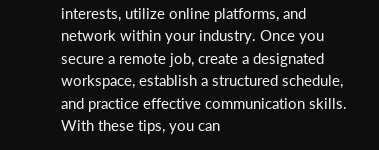interests, utilize online platforms, and network within your industry. Once you secure a remote job, create a designated workspace, establish a structured schedule, and practice effective communication skills. With these tips, you can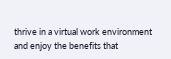thrive in a virtual work environment and enjoy the benefits that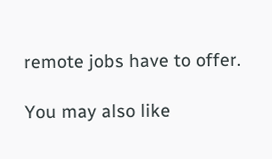remote jobs have to offer.

You may also like